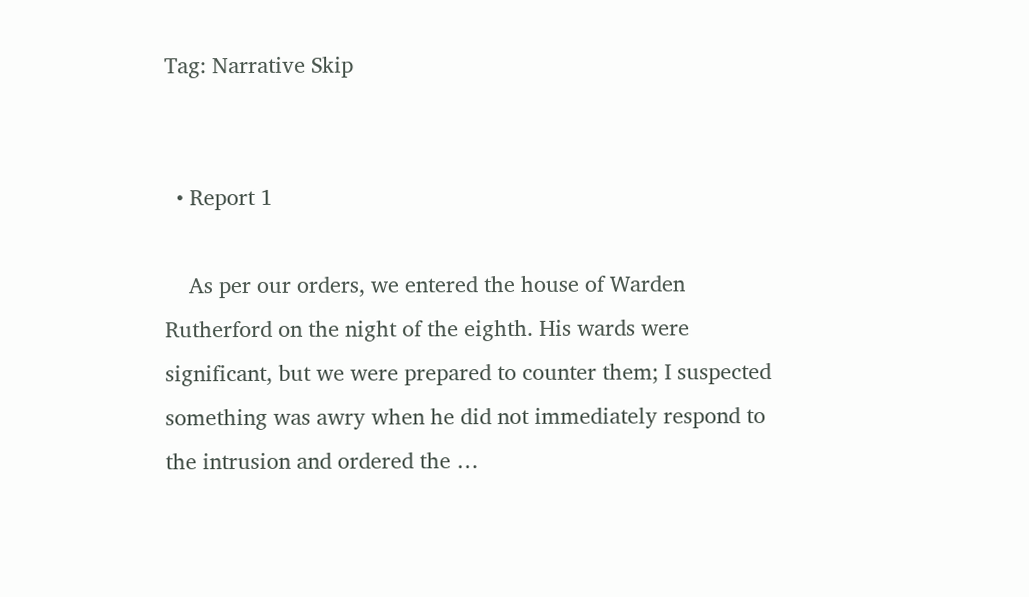Tag: Narrative Skip


  • Report 1

    As per our orders, we entered the house of Warden Rutherford on the night of the eighth. His wards were significant, but we were prepared to counter them; I suspected something was awry when he did not immediately respond to the intrusion and ordered the …